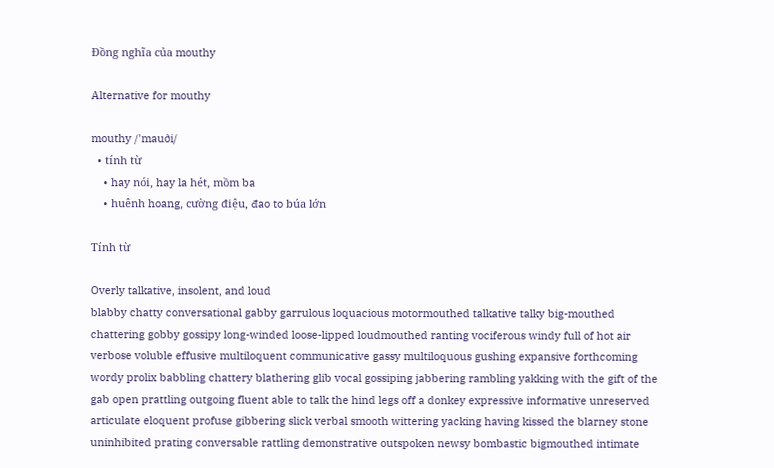Đồng nghĩa của mouthy

Alternative for mouthy

mouthy /'mauði/
  • tính từ
    • hay nói, hay la hét, mồm ba
    • huênh hoang, cường điệu, đao to búa lớn

Tính từ

Overly talkative, insolent, and loud
blabby chatty conversational gabby garrulous loquacious motormouthed talkative talky big-mouthed chattering gobby gossipy long-winded loose-lipped loudmouthed ranting vociferous windy full of hot air verbose voluble effusive multiloquent communicative gassy multiloquous gushing expansive forthcoming wordy prolix babbling chattery blathering glib vocal gossiping jabbering rambling yakking with the gift of the gab open prattling outgoing fluent able to talk the hind legs off a donkey expressive informative unreserved articulate eloquent profuse gibbering slick verbal smooth wittering yacking having kissed the blarney stone uninhibited prating conversable rattling demonstrative outspoken newsy bombastic bigmouthed intimate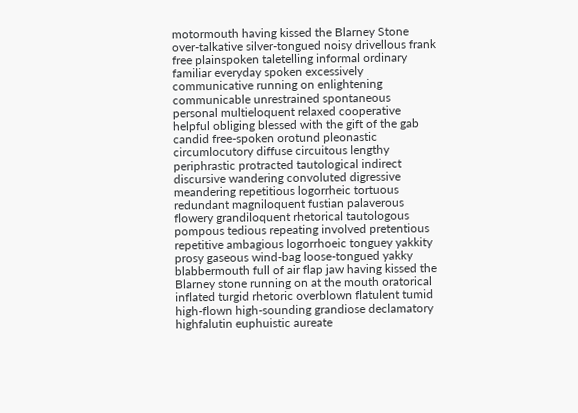motormouth having kissed the Blarney Stone over-talkative silver-tongued noisy drivellous frank free plainspoken taletelling informal ordinary familiar everyday spoken excessively communicative running on enlightening communicable unrestrained spontaneous personal multieloquent relaxed cooperative helpful obliging blessed with the gift of the gab candid free-spoken orotund pleonastic circumlocutory diffuse circuitous lengthy periphrastic protracted tautological indirect discursive wandering convoluted digressive meandering repetitious logorrheic tortuous redundant magniloquent fustian palaverous flowery grandiloquent rhetorical tautologous pompous tedious repeating involved pretentious repetitive ambagious logorrhoeic tonguey yakkity prosy gaseous wind-bag loose-tongued yakky blabbermouth full of air flap jaw having kissed the Blarney stone running on at the mouth oratorical inflated turgid rhetoric overblown flatulent tumid high-flown high-sounding grandiose declamatory highfalutin euphuistic aureate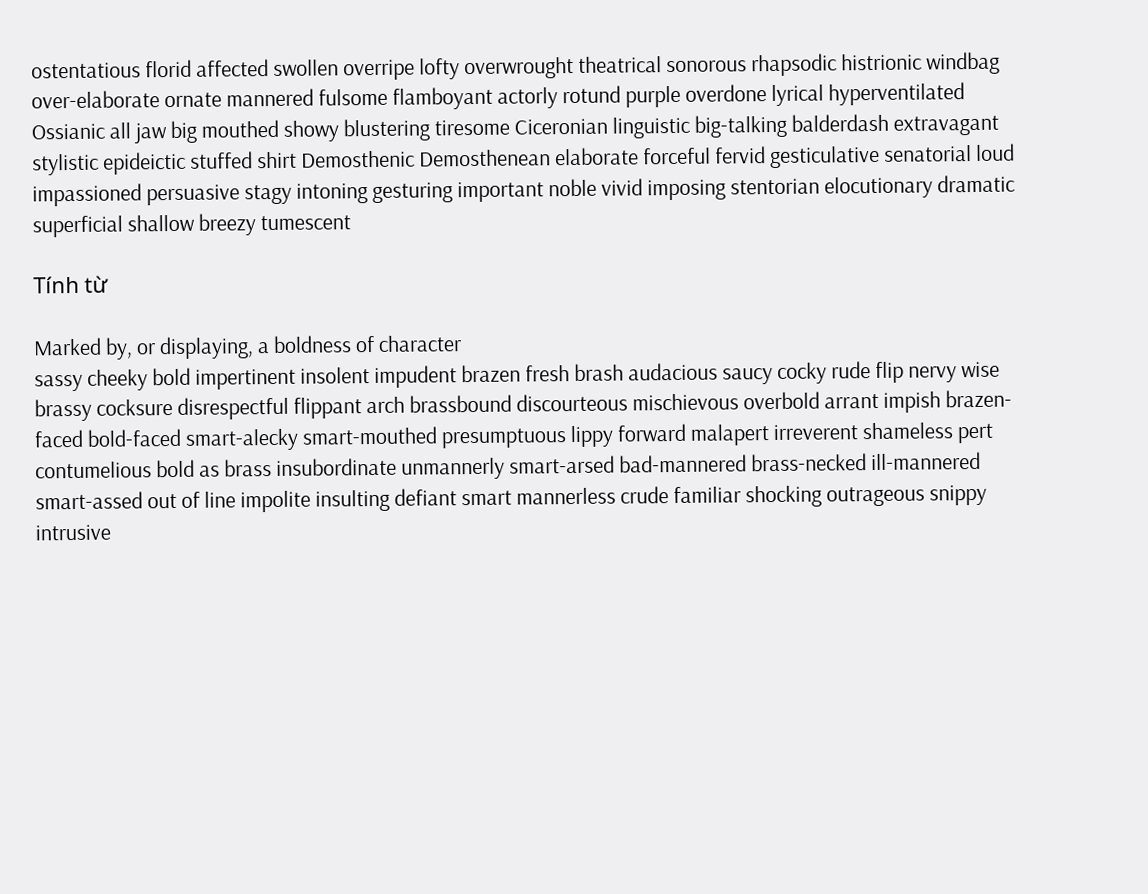ostentatious florid affected swollen overripe lofty overwrought theatrical sonorous rhapsodic histrionic windbag over-elaborate ornate mannered fulsome flamboyant actorly rotund purple overdone lyrical hyperventilated Ossianic all jaw big mouthed showy blustering tiresome Ciceronian linguistic big-talking balderdash extravagant stylistic epideictic stuffed shirt Demosthenic Demosthenean elaborate forceful fervid gesticulative senatorial loud impassioned persuasive stagy intoning gesturing important noble vivid imposing stentorian elocutionary dramatic superficial shallow breezy tumescent

Tính từ

Marked by, or displaying, a boldness of character
sassy cheeky bold impertinent insolent impudent brazen fresh brash audacious saucy cocky rude flip nervy wise brassy cocksure disrespectful flippant arch brassbound discourteous mischievous overbold arrant impish brazen-faced bold-faced smart-alecky smart-mouthed presumptuous lippy forward malapert irreverent shameless pert contumelious bold as brass insubordinate unmannerly smart-arsed bad-mannered brass-necked ill-mannered smart-assed out of line impolite insulting defiant smart mannerless crude familiar shocking outrageous snippy intrusive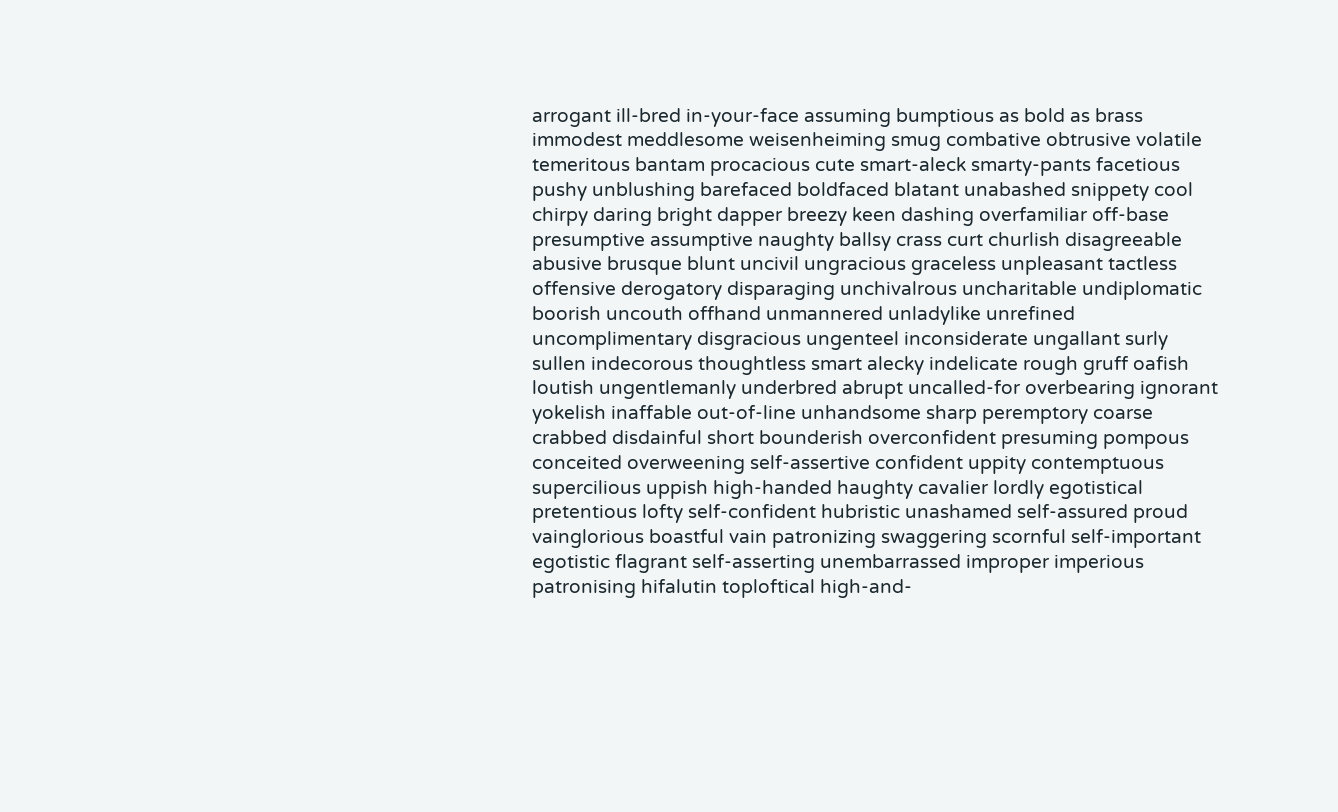arrogant ill-bred in-your-face assuming bumptious as bold as brass immodest meddlesome weisenheiming smug combative obtrusive volatile temeritous bantam procacious cute smart-aleck smarty-pants facetious pushy unblushing barefaced boldfaced blatant unabashed snippety cool chirpy daring bright dapper breezy keen dashing overfamiliar off-base presumptive assumptive naughty ballsy crass curt churlish disagreeable abusive brusque blunt uncivil ungracious graceless unpleasant tactless offensive derogatory disparaging unchivalrous uncharitable undiplomatic boorish uncouth offhand unmannered unladylike unrefined uncomplimentary disgracious ungenteel inconsiderate ungallant surly sullen indecorous thoughtless smart alecky indelicate rough gruff oafish loutish ungentlemanly underbred abrupt uncalled-for overbearing ignorant yokelish inaffable out-of-line unhandsome sharp peremptory coarse crabbed disdainful short bounderish overconfident presuming pompous conceited overweening self-assertive confident uppity contemptuous supercilious uppish high-handed haughty cavalier lordly egotistical pretentious lofty self-confident hubristic unashamed self-assured proud vainglorious boastful vain patronizing swaggering scornful self-important egotistic flagrant self-asserting unembarrassed improper imperious patronising hifalutin toploftical high-and-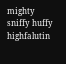mighty sniffy huffy highfalutin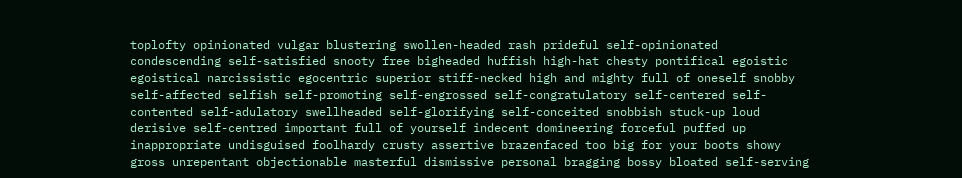toplofty opinionated vulgar blustering swollen-headed rash prideful self-opinionated condescending self-satisfied snooty free bigheaded huffish high-hat chesty pontifical egoistic egoistical narcissistic egocentric superior stiff-necked high and mighty full of oneself snobby self-affected selfish self-promoting self-engrossed self-congratulatory self-centered self-contented self-adulatory swellheaded self-glorifying self-conceited snobbish stuck-up loud derisive self-centred important full of yourself indecent domineering forceful puffed up inappropriate undisguised foolhardy crusty assertive brazenfaced too big for your boots showy gross unrepentant objectionable masterful dismissive personal bragging bossy bloated self-serving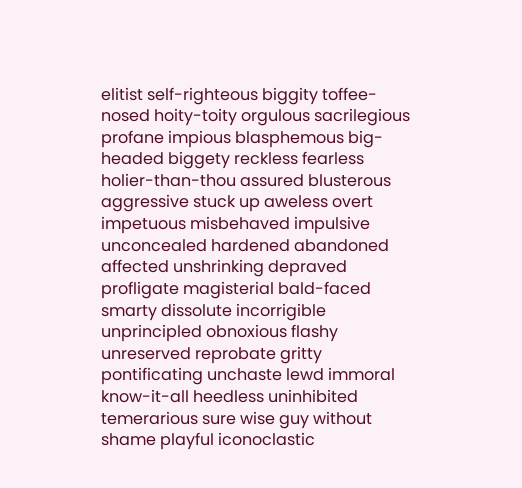elitist self-righteous biggity toffee-nosed hoity-toity orgulous sacrilegious profane impious blasphemous big-headed biggety reckless fearless holier-than-thou assured blusterous aggressive stuck up aweless overt impetuous misbehaved impulsive unconcealed hardened abandoned affected unshrinking depraved profligate magisterial bald-faced smarty dissolute incorrigible unprincipled obnoxious flashy unreserved reprobate gritty pontificating unchaste lewd immoral know-it-all heedless uninhibited temerarious sure wise guy without shame playful iconoclastic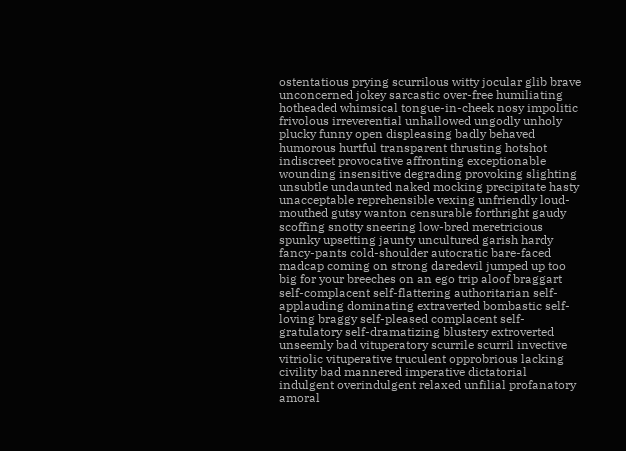ostentatious prying scurrilous witty jocular glib brave unconcerned jokey sarcastic over-free humiliating hotheaded whimsical tongue-in-cheek nosy impolitic frivolous irreverential unhallowed ungodly unholy plucky funny open displeasing badly behaved humorous hurtful transparent thrusting hotshot indiscreet provocative affronting exceptionable wounding insensitive degrading provoking slighting unsubtle undaunted naked mocking precipitate hasty unacceptable reprehensible vexing unfriendly loud-mouthed gutsy wanton censurable forthright gaudy scoffing snotty sneering low-bred meretricious spunky upsetting jaunty uncultured garish hardy fancy-pants cold-shoulder autocratic bare-faced madcap coming on strong daredevil jumped up too big for your breeches on an ego trip aloof braggart self-complacent self-flattering authoritarian self-applauding dominating extraverted bombastic self-loving braggy self-pleased complacent self-gratulatory self-dramatizing blustery extroverted unseemly bad vituperatory scurrile scurril invective vitriolic vituperative truculent opprobrious lacking civility bad mannered imperative dictatorial indulgent overindulgent relaxed unfilial profanatory amoral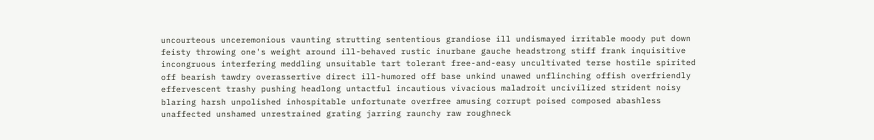uncourteous unceremonious vaunting strutting sententious grandiose ill undismayed irritable moody put down feisty throwing one's weight around ill-behaved rustic inurbane gauche headstrong stiff frank inquisitive incongruous interfering meddling unsuitable tart tolerant free-and-easy uncultivated terse hostile spirited off bearish tawdry overassertive direct ill-humored off base unkind unawed unflinching offish overfriendly effervescent trashy pushing headlong untactful incautious vivacious maladroit uncivilized strident noisy blaring harsh unpolished inhospitable unfortunate overfree amusing corrupt poised composed abashless unaffected unshamed unrestrained grating jarring raunchy raw roughneck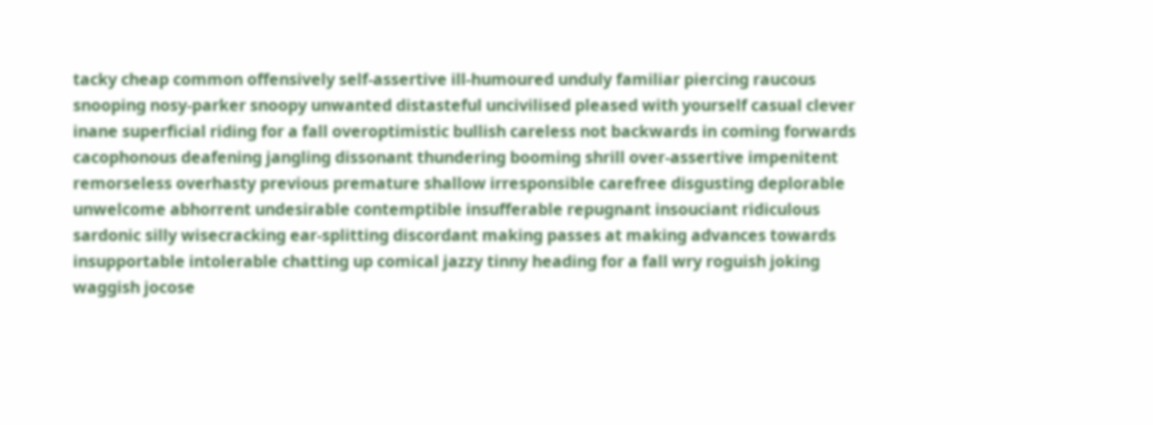tacky cheap common offensively self-assertive ill-humoured unduly familiar piercing raucous snooping nosy-parker snoopy unwanted distasteful uncivilised pleased with yourself casual clever inane superficial riding for a fall overoptimistic bullish careless not backwards in coming forwards cacophonous deafening jangling dissonant thundering booming shrill over-assertive impenitent remorseless overhasty previous premature shallow irresponsible carefree disgusting deplorable unwelcome abhorrent undesirable contemptible insufferable repugnant insouciant ridiculous sardonic silly wisecracking ear-splitting discordant making passes at making advances towards insupportable intolerable chatting up comical jazzy tinny heading for a fall wry roguish joking waggish jocose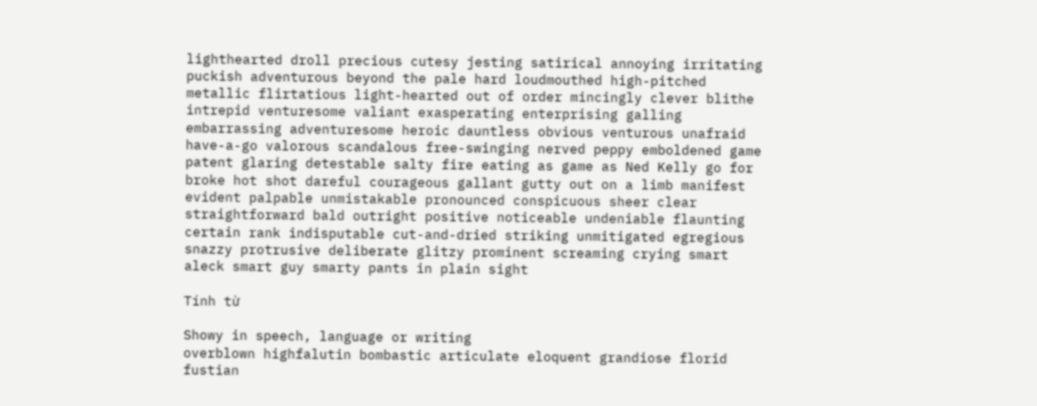lighthearted droll precious cutesy jesting satirical annoying irritating puckish adventurous beyond the pale hard loudmouthed high-pitched metallic flirtatious light-hearted out of order mincingly clever blithe intrepid venturesome valiant exasperating enterprising galling embarrassing adventuresome heroic dauntless obvious venturous unafraid have-a-go valorous scandalous free-swinging nerved peppy emboldened game patent glaring detestable salty fire eating as game as Ned Kelly go for broke hot shot dareful courageous gallant gutty out on a limb manifest evident palpable unmistakable pronounced conspicuous sheer clear straightforward bald outright positive noticeable undeniable flaunting certain rank indisputable cut-and-dried striking unmitigated egregious snazzy protrusive deliberate glitzy prominent screaming crying smart aleck smart guy smarty pants in plain sight

Tính từ

Showy in speech, language or writing
overblown highfalutin bombastic articulate eloquent grandiose florid fustian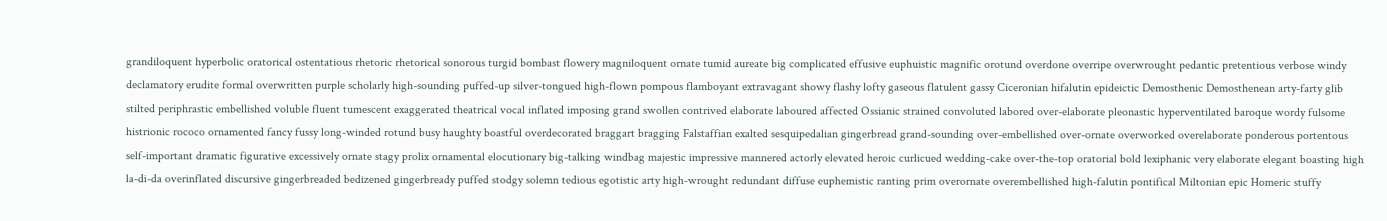grandiloquent hyperbolic oratorical ostentatious rhetoric rhetorical sonorous turgid bombast flowery magniloquent ornate tumid aureate big complicated effusive euphuistic magnific orotund overdone overripe overwrought pedantic pretentious verbose windy declamatory erudite formal overwritten purple scholarly high-sounding puffed-up silver-tongued high-flown pompous flamboyant extravagant showy flashy lofty gaseous flatulent gassy Ciceronian hifalutin epideictic Demosthenic Demosthenean arty-farty glib stilted periphrastic embellished voluble fluent tumescent exaggerated theatrical vocal inflated imposing grand swollen contrived elaborate laboured affected Ossianic strained convoluted labored over-elaborate pleonastic hyperventilated baroque wordy fulsome histrionic rococo ornamented fancy fussy long-winded rotund busy haughty boastful overdecorated braggart bragging Falstaffian exalted sesquipedalian gingerbread grand-sounding over-embellished over-ornate overworked overelaborate ponderous portentous self-important dramatic figurative excessively ornate stagy prolix ornamental elocutionary big-talking windbag majestic impressive mannered actorly elevated heroic curlicued wedding-cake over-the-top oratorial bold lexiphanic very elaborate elegant boasting high la-di-da overinflated discursive gingerbreaded bedizened gingerbready puffed stodgy solemn tedious egotistic arty high-wrought redundant diffuse euphemistic ranting prim overornate overembellished high-falutin pontifical Miltonian epic Homeric stuffy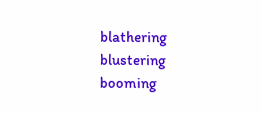blathering blustering booming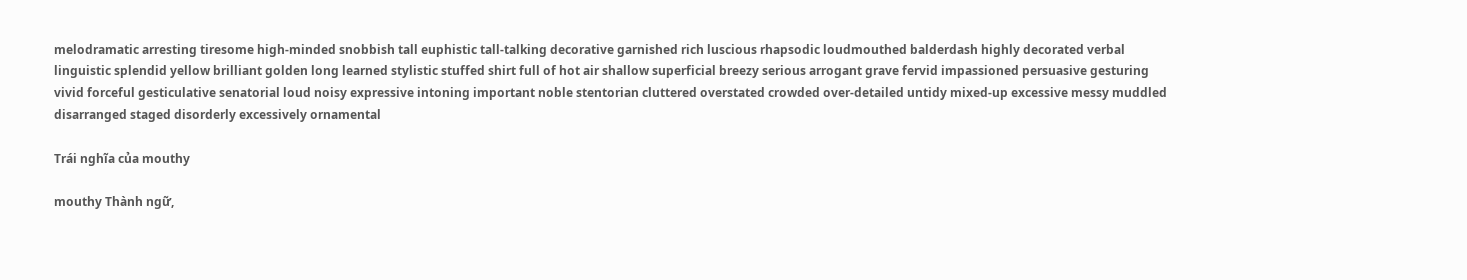melodramatic arresting tiresome high-minded snobbish tall euphistic tall-talking decorative garnished rich luscious rhapsodic loudmouthed balderdash highly decorated verbal linguistic splendid yellow brilliant golden long learned stylistic stuffed shirt full of hot air shallow superficial breezy serious arrogant grave fervid impassioned persuasive gesturing vivid forceful gesticulative senatorial loud noisy expressive intoning important noble stentorian cluttered overstated crowded over-detailed untidy mixed-up excessive messy muddled disarranged staged disorderly excessively ornamental

Trái nghĩa của mouthy

mouthy Thành ngữ,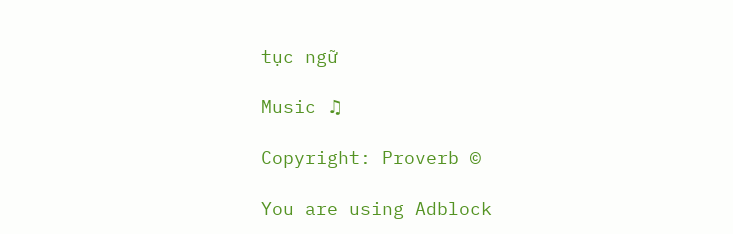tục ngữ

Music ♫

Copyright: Proverb ©

You are using Adblock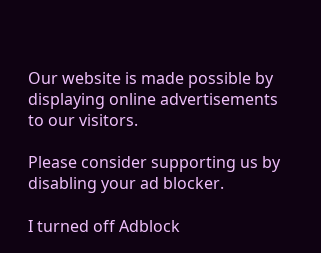Our website is made possible by displaying online advertisements to our visitors.

Please consider supporting us by disabling your ad blocker.

I turned off Adblock